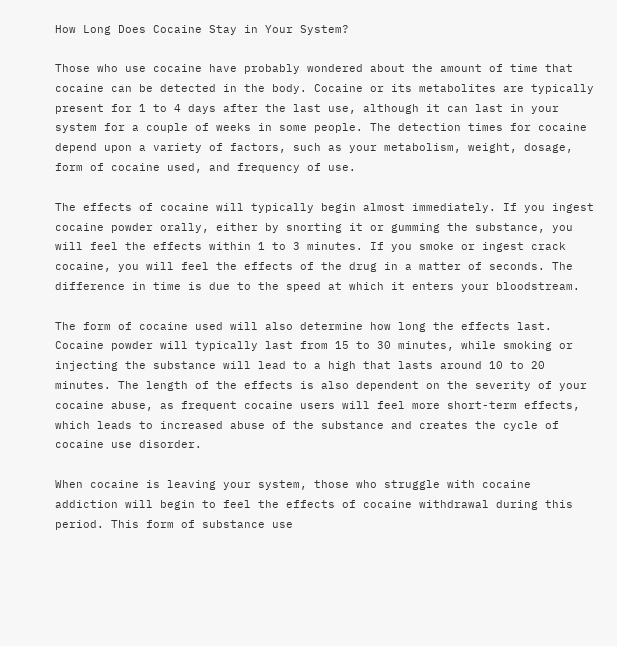How Long Does Cocaine Stay in Your System?

Those who use cocaine have probably wondered about the amount of time that cocaine can be detected in the body. Cocaine or its metabolites are typically present for 1 to 4 days after the last use, although it can last in your system for a couple of weeks in some people. The detection times for cocaine depend upon a variety of factors, such as your metabolism, weight, dosage, form of cocaine used, and frequency of use.

The effects of cocaine will typically begin almost immediately. If you ingest cocaine powder orally, either by snorting it or gumming the substance, you will feel the effects within 1 to 3 minutes. If you smoke or ingest crack cocaine, you will feel the effects of the drug in a matter of seconds. The difference in time is due to the speed at which it enters your bloodstream.

The form of cocaine used will also determine how long the effects last. Cocaine powder will typically last from 15 to 30 minutes, while smoking or injecting the substance will lead to a high that lasts around 10 to 20 minutes. The length of the effects is also dependent on the severity of your cocaine abuse, as frequent cocaine users will feel more short-term effects, which leads to increased abuse of the substance and creates the cycle of cocaine use disorder.

When cocaine is leaving your system, those who struggle with cocaine addiction will begin to feel the effects of cocaine withdrawal during this period. This form of substance use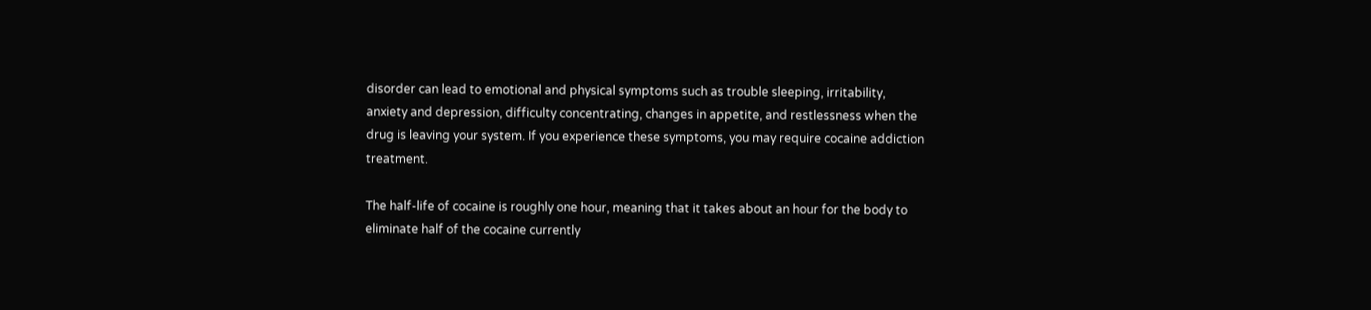disorder can lead to emotional and physical symptoms such as trouble sleeping, irritability, anxiety and depression, difficulty concentrating, changes in appetite, and restlessness when the drug is leaving your system. If you experience these symptoms, you may require cocaine addiction treatment.

The half-life of cocaine is roughly one hour, meaning that it takes about an hour for the body to eliminate half of the cocaine currently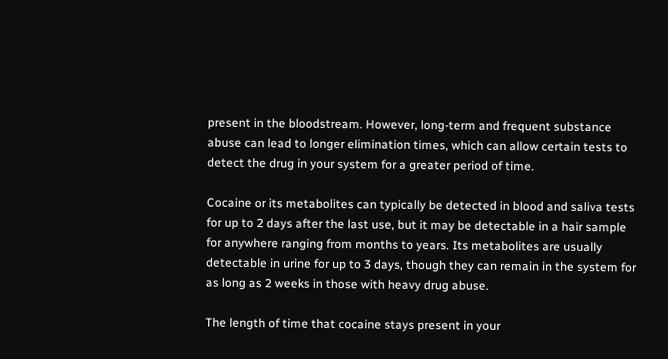present in the bloodstream. However, long-term and frequent substance abuse can lead to longer elimination times, which can allow certain tests to detect the drug in your system for a greater period of time.

Cocaine or its metabolites can typically be detected in blood and saliva tests for up to 2 days after the last use, but it may be detectable in a hair sample for anywhere ranging from months to years. Its metabolites are usually detectable in urine for up to 3 days, though they can remain in the system for as long as 2 weeks in those with heavy drug abuse.

The length of time that cocaine stays present in your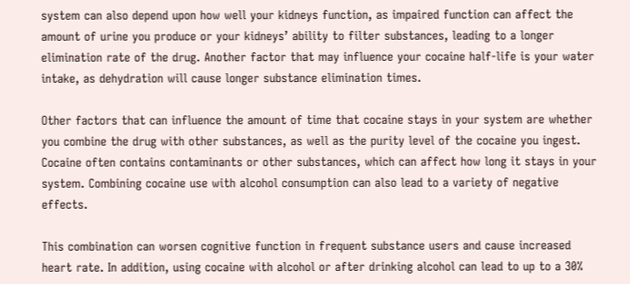system can also depend upon how well your kidneys function, as impaired function can affect the amount of urine you produce or your kidneys’ ability to filter substances, leading to a longer elimination rate of the drug. Another factor that may influence your cocaine half-life is your water intake, as dehydration will cause longer substance elimination times.

Other factors that can influence the amount of time that cocaine stays in your system are whether you combine the drug with other substances, as well as the purity level of the cocaine you ingest. Cocaine often contains contaminants or other substances, which can affect how long it stays in your system. Combining cocaine use with alcohol consumption can also lead to a variety of negative effects.

This combination can worsen cognitive function in frequent substance users and cause increased heart rate. In addition, using cocaine with alcohol or after drinking alcohol can lead to up to a 30%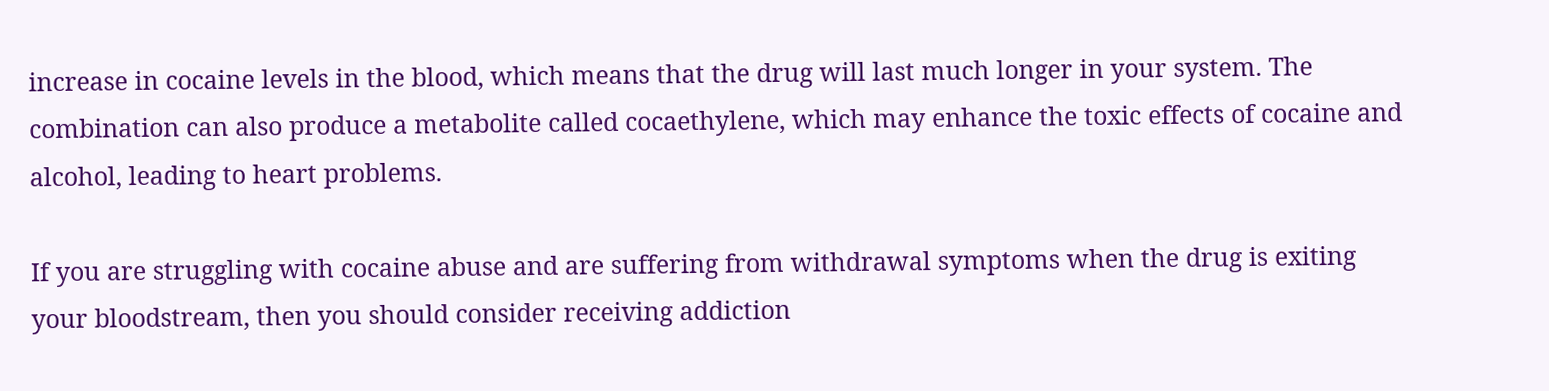increase in cocaine levels in the blood, which means that the drug will last much longer in your system. The combination can also produce a metabolite called cocaethylene, which may enhance the toxic effects of cocaine and alcohol, leading to heart problems.

If you are struggling with cocaine abuse and are suffering from withdrawal symptoms when the drug is exiting your bloodstream, then you should consider receiving addiction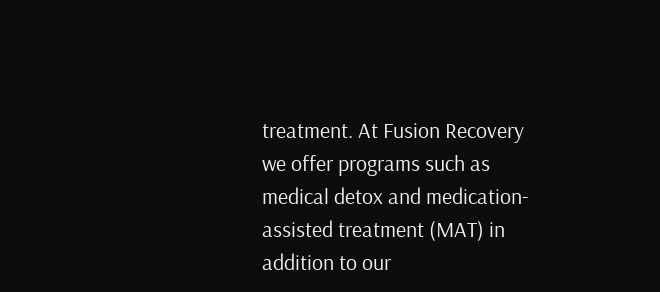treatment. At Fusion Recovery we offer programs such as medical detox and medication-assisted treatment (MAT) in addition to our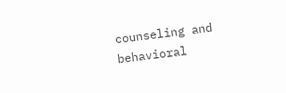counseling and behavioral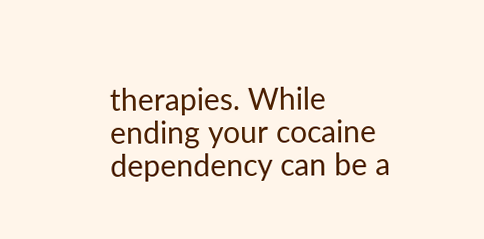therapies. While ending your cocaine dependency can be a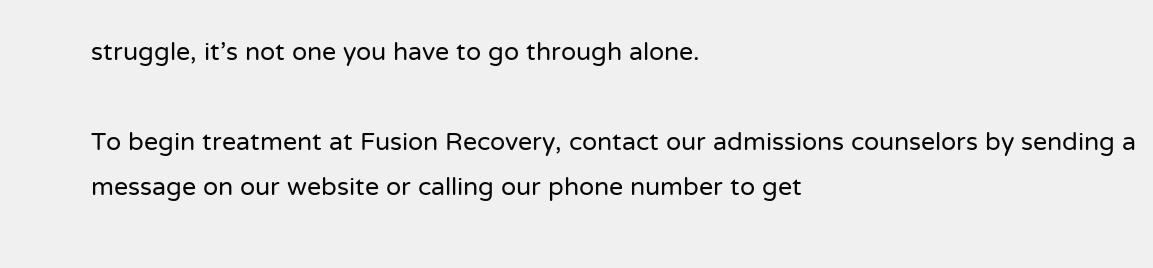struggle, it’s not one you have to go through alone.

To begin treatment at Fusion Recovery, contact our admissions counselors by sending a message on our website or calling our phone number to get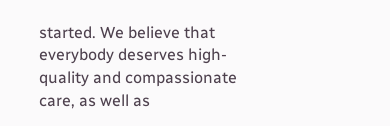started. We believe that everybody deserves high-quality and compassionate care, as well as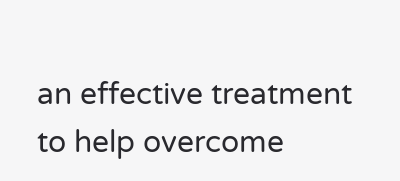an effective treatment to help overcome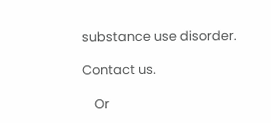substance use disorder.

Contact us.

    Or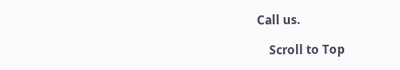Call us.

    Scroll to Top